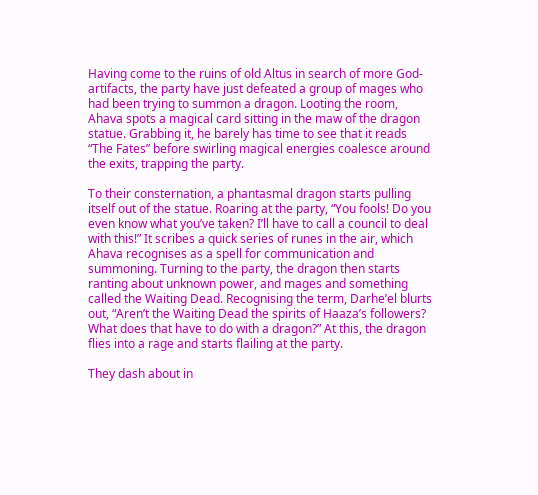Having come to the ruins of old Altus in search of more God-artifacts, the party have just defeated a group of mages who had been trying to summon a dragon. Looting the room, Ahava spots a magical card sitting in the maw of the dragon statue. Grabbing it, he barely has time to see that it reads “The Fates” before swirling magical energies coalesce around the exits, trapping the party.

To their consternation, a phantasmal dragon starts pulling itself out of the statue. Roaring at the party, “You fools! Do you even know what you’ve taken? I’ll have to call a council to deal with this!” It scribes a quick series of runes in the air, which Ahava recognises as a spell for communication and summoning. Turning to the party, the dragon then starts ranting about unknown power, and mages and something called the Waiting Dead. Recognising the term, Darhe’el blurts out, “Aren’t the Waiting Dead the spirits of Haaza’s followers? What does that have to do with a dragon?” At this, the dragon flies into a rage and starts flailing at the party.

They dash about in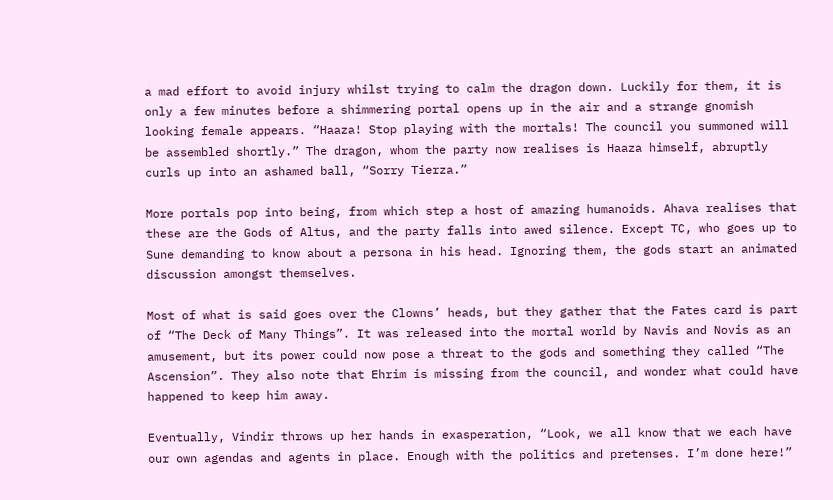a mad effort to avoid injury whilst trying to calm the dragon down. Luckily for them, it is only a few minutes before a shimmering portal opens up in the air and a strange gnomish looking female appears. “Haaza! Stop playing with the mortals! The council you summoned will be assembled shortly.” The dragon, whom the party now realises is Haaza himself, abruptly curls up into an ashamed ball, “Sorry Tierza.”

More portals pop into being, from which step a host of amazing humanoids. Ahava realises that these are the Gods of Altus, and the party falls into awed silence. Except TC, who goes up to Sune demanding to know about a persona in his head. Ignoring them, the gods start an animated discussion amongst themselves.

Most of what is said goes over the Clowns’ heads, but they gather that the Fates card is part of “The Deck of Many Things”. It was released into the mortal world by Navis and Novis as an amusement, but its power could now pose a threat to the gods and something they called “The Ascension”. They also note that Ehrim is missing from the council, and wonder what could have happened to keep him away.

Eventually, Vindir throws up her hands in exasperation, “Look, we all know that we each have our own agendas and agents in place. Enough with the politics and pretenses. I’m done here!”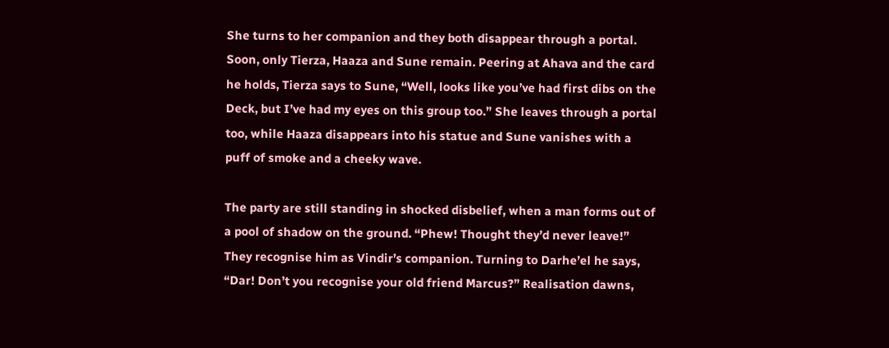She turns to her companion and they both disappear through a portal. Soon, only Tierza, Haaza and Sune remain. Peering at Ahava and the card he holds, Tierza says to Sune, “Well, looks like you’ve had first dibs on the Deck, but I’ve had my eyes on this group too.” She leaves through a portal too, while Haaza disappears into his statue and Sune vanishes with a puff of smoke and a cheeky wave.

The party are still standing in shocked disbelief, when a man forms out of a pool of shadow on the ground. “Phew! Thought they’d never leave!” They recognise him as Vindir’s companion. Turning to Darhe’el he says, “Dar! Don’t you recognise your old friend Marcus?” Realisation dawns,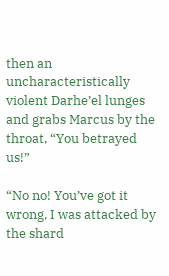then an uncharacteristically violent Darhe’el lunges and grabs Marcus by the throat, “You betrayed us!”

“No no! You’ve got it wrong, I was attacked by the shard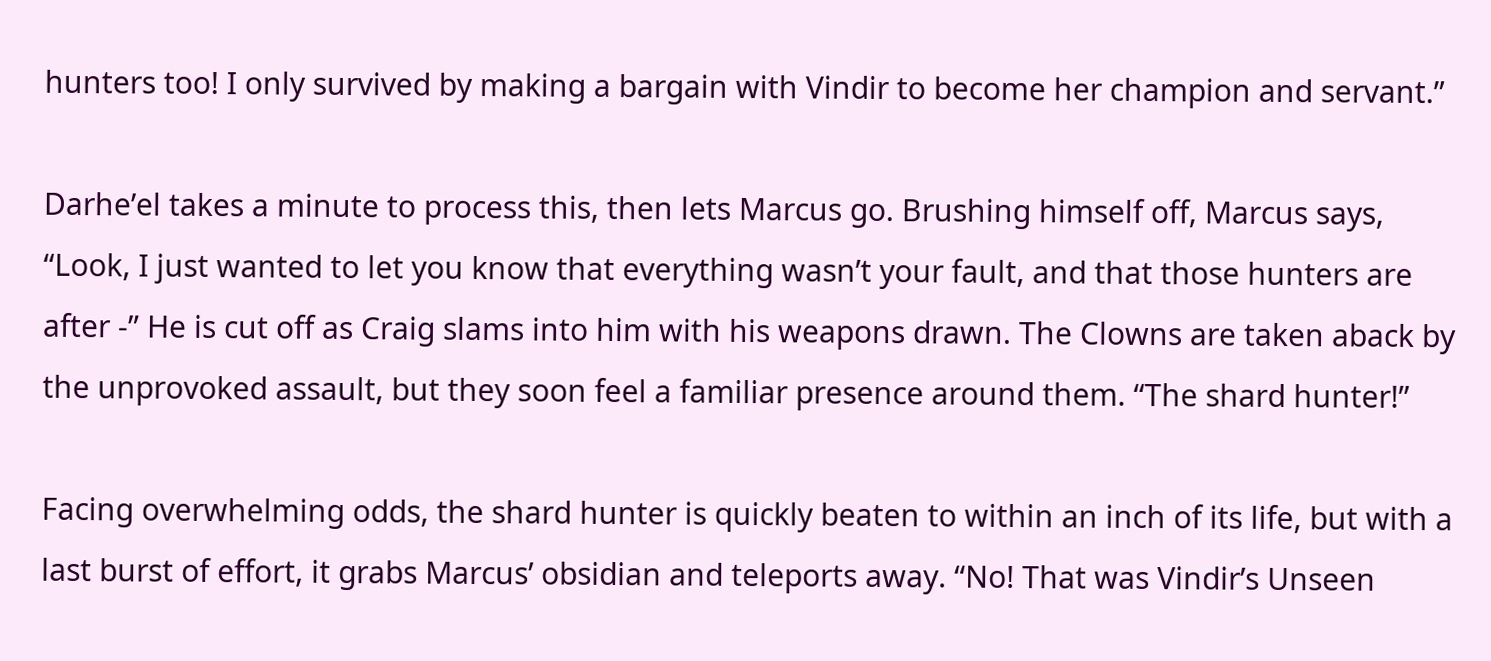hunters too! I only survived by making a bargain with Vindir to become her champion and servant.”

Darhe’el takes a minute to process this, then lets Marcus go. Brushing himself off, Marcus says, “Look, I just wanted to let you know that everything wasn’t your fault, and that those hunters are after -” He is cut off as Craig slams into him with his weapons drawn. The Clowns are taken aback by the unprovoked assault, but they soon feel a familiar presence around them. “The shard hunter!”

Facing overwhelming odds, the shard hunter is quickly beaten to within an inch of its life, but with a last burst of effort, it grabs Marcus’ obsidian and teleports away. “No! That was Vindir’s Unseen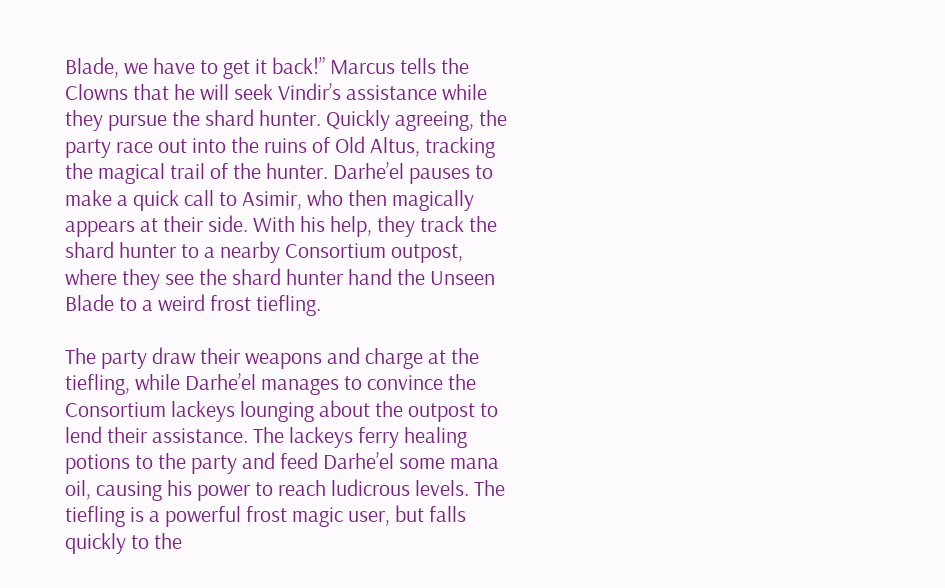Blade, we have to get it back!” Marcus tells the Clowns that he will seek Vindir’s assistance while they pursue the shard hunter. Quickly agreeing, the party race out into the ruins of Old Altus, tracking the magical trail of the hunter. Darhe’el pauses to make a quick call to Asimir, who then magically appears at their side. With his help, they track the shard hunter to a nearby Consortium outpost, where they see the shard hunter hand the Unseen Blade to a weird frost tiefling.

The party draw their weapons and charge at the tiefling, while Darhe’el manages to convince the Consortium lackeys lounging about the outpost to lend their assistance. The lackeys ferry healing potions to the party and feed Darhe’el some mana oil, causing his power to reach ludicrous levels. The tiefling is a powerful frost magic user, but falls quickly to the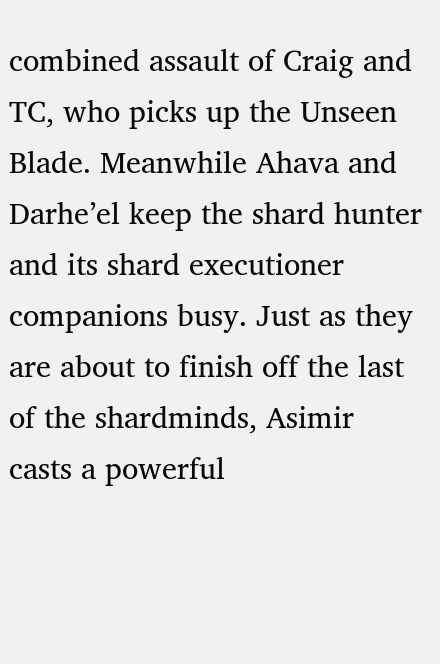combined assault of Craig and TC, who picks up the Unseen Blade. Meanwhile Ahava and Darhe’el keep the shard hunter and its shard executioner companions busy. Just as they are about to finish off the last of the shardminds, Asimir casts a powerful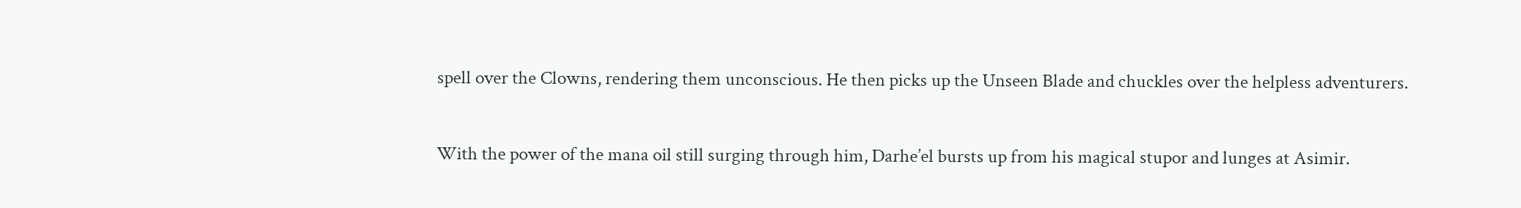spell over the Clowns, rendering them unconscious. He then picks up the Unseen Blade and chuckles over the helpless adventurers.

With the power of the mana oil still surging through him, Darhe’el bursts up from his magical stupor and lunges at Asimir.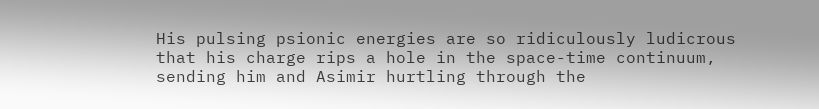His pulsing psionic energies are so ridiculously ludicrous that his charge rips a hole in the space-time continuum, sending him and Asimir hurtling through the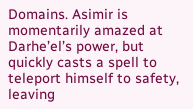Domains. Asimir is momentarily amazed at Darhe’el’s power, but quickly casts a spell to teleport himself to safety, leaving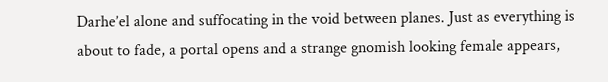Darhe’el alone and suffocating in the void between planes. Just as everything is about to fade, a portal opens and a strange gnomish looking female appears,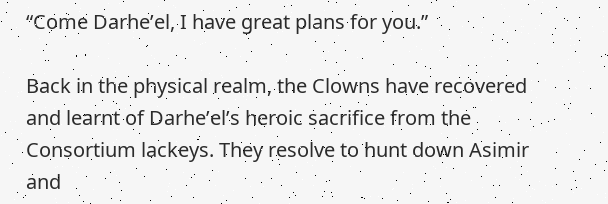“Come Darhe’el, I have great plans for you.”

Back in the physical realm, the Clowns have recovered and learnt of Darhe’el’s heroic sacrifice from the Consortium lackeys. They resolve to hunt down Asimir and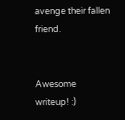avenge their fallen friend.


Awesome writeup! :)